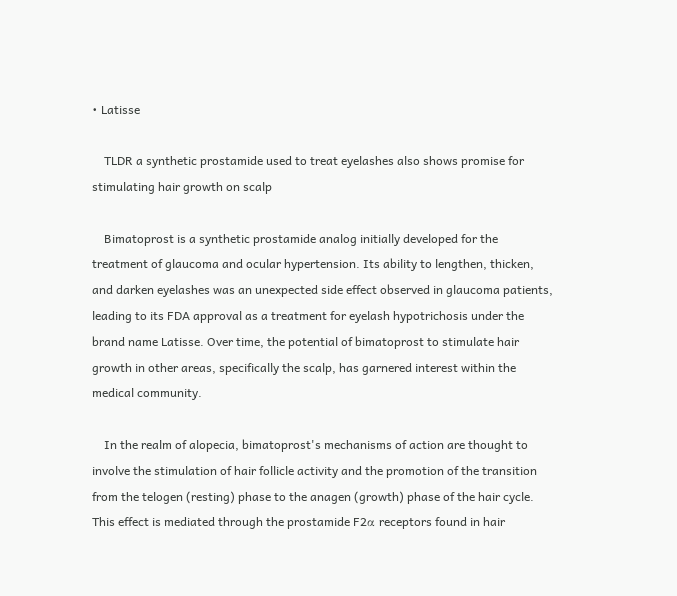• Latisse

    TLDR a synthetic prostamide used to treat eyelashes also shows promise for stimulating hair growth on scalp

    Bimatoprost is a synthetic prostamide analog initially developed for the treatment of glaucoma and ocular hypertension. Its ability to lengthen, thicken, and darken eyelashes was an unexpected side effect observed in glaucoma patients, leading to its FDA approval as a treatment for eyelash hypotrichosis under the brand name Latisse. Over time, the potential of bimatoprost to stimulate hair growth in other areas, specifically the scalp, has garnered interest within the medical community.

    In the realm of alopecia, bimatoprost's mechanisms of action are thought to involve the stimulation of hair follicle activity and the promotion of the transition from the telogen (resting) phase to the anagen (growth) phase of the hair cycle. This effect is mediated through the prostamide F2α receptors found in hair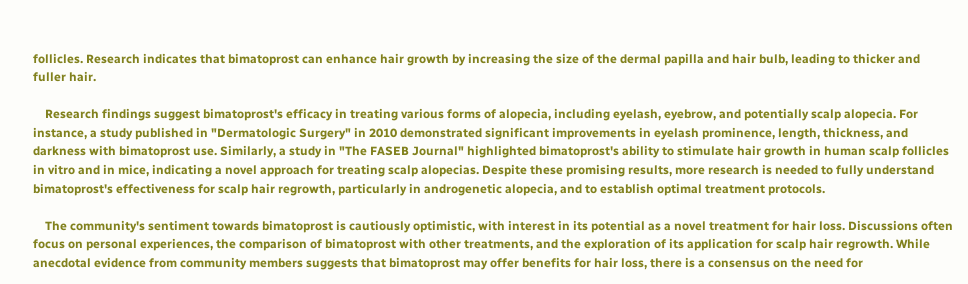follicles. Research indicates that bimatoprost can enhance hair growth by increasing the size of the dermal papilla and hair bulb, leading to thicker and fuller hair.

    Research findings suggest bimatoprost's efficacy in treating various forms of alopecia, including eyelash, eyebrow, and potentially scalp alopecia. For instance, a study published in "Dermatologic Surgery" in 2010 demonstrated significant improvements in eyelash prominence, length, thickness, and darkness with bimatoprost use. Similarly, a study in "The FASEB Journal" highlighted bimatoprost's ability to stimulate hair growth in human scalp follicles in vitro and in mice, indicating a novel approach for treating scalp alopecias. Despite these promising results, more research is needed to fully understand bimatoprost's effectiveness for scalp hair regrowth, particularly in androgenetic alopecia, and to establish optimal treatment protocols.

    The community's sentiment towards bimatoprost is cautiously optimistic, with interest in its potential as a novel treatment for hair loss. Discussions often focus on personal experiences, the comparison of bimatoprost with other treatments, and the exploration of its application for scalp hair regrowth. While anecdotal evidence from community members suggests that bimatoprost may offer benefits for hair loss, there is a consensus on the need for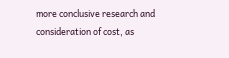more conclusive research and consideration of cost, as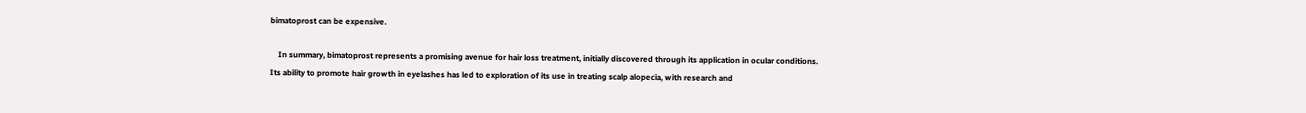bimatoprost can be expensive.

    In summary, bimatoprost represents a promising avenue for hair loss treatment, initially discovered through its application in ocular conditions. Its ability to promote hair growth in eyelashes has led to exploration of its use in treating scalp alopecia, with research and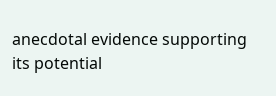anecdotal evidence supporting its potential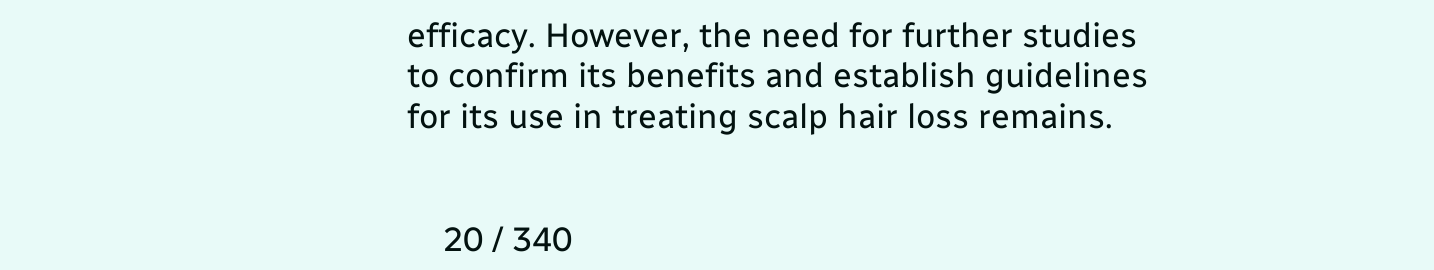efficacy. However, the need for further studies to confirm its benefits and establish guidelines for its use in treating scalp hair loss remains.


    20 / 340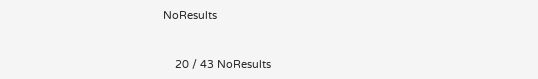NoResults


    20 / 43 NoResults